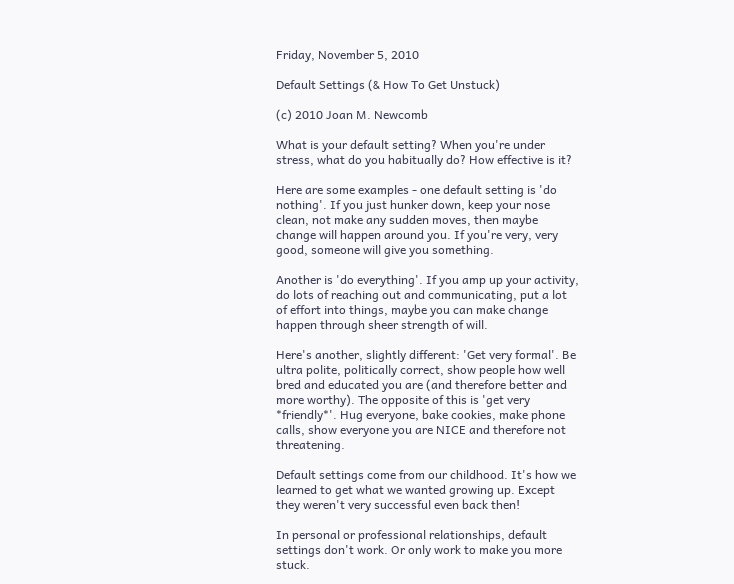Friday, November 5, 2010

Default Settings (& How To Get Unstuck)

(c) 2010 Joan M. Newcomb

What is your default setting? When you're under stress, what do you habitually do? How effective is it?

Here are some examples - one default setting is 'do nothing'. If you just hunker down, keep your nose clean, not make any sudden moves, then maybe change will happen around you. If you're very, very good, someone will give you something.

Another is 'do everything'. If you amp up your activity, do lots of reaching out and communicating, put a lot of effort into things, maybe you can make change happen through sheer strength of will.

Here's another, slightly different: 'Get very formal'. Be ultra polite, politically correct, show people how well bred and educated you are (and therefore better and more worthy). The opposite of this is 'get very *friendly*'. Hug everyone, bake cookies, make phone calls, show everyone you are NICE and therefore not threatening.

Default settings come from our childhood. It's how we learned to get what we wanted growing up. Except they weren't very successful even back then!

In personal or professional relationships, default settings don't work. Or only work to make you more stuck.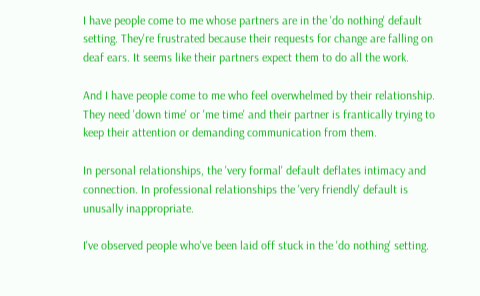I have people come to me whose partners are in the 'do nothing' default setting. They're frustrated because their requests for change are falling on deaf ears. It seems like their partners expect them to do all the work.

And I have people come to me who feel overwhelmed by their relationship. They need 'down time' or 'me time' and their partner is frantically trying to keep their attention or demanding communication from them.

In personal relationships, the 'very formal' default deflates intimacy and connection. In professional relationships the 'very friendly' default is unusally inappropriate.

I've observed people who've been laid off stuck in the 'do nothing' setting.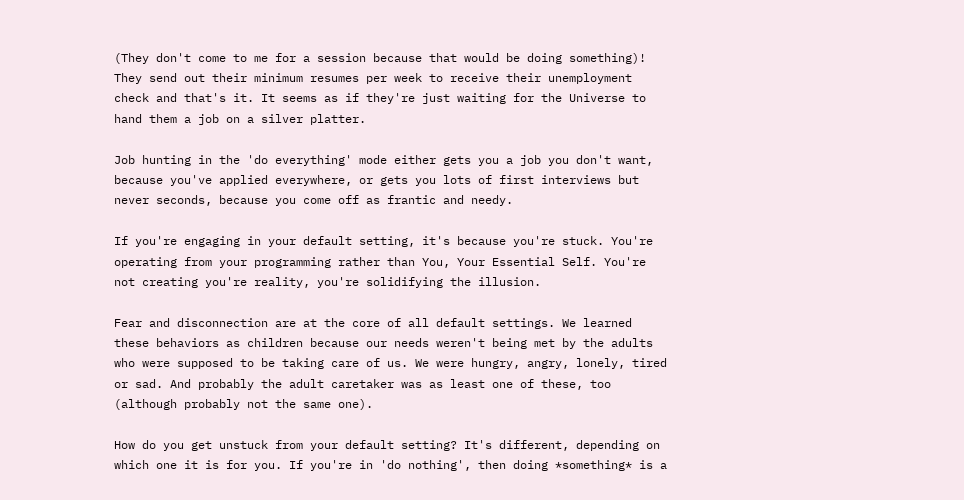(They don't come to me for a session because that would be doing something)! They send out their minimum resumes per week to receive their unemployment check and that's it. It seems as if they're just waiting for the Universe to hand them a job on a silver platter.

Job hunting in the 'do everything' mode either gets you a job you don't want, because you've applied everywhere, or gets you lots of first interviews but never seconds, because you come off as frantic and needy.

If you're engaging in your default setting, it's because you're stuck. You're operating from your programming rather than You, Your Essential Self. You're not creating you're reality, you're solidifying the illusion.

Fear and disconnection are at the core of all default settings. We learned these behaviors as children because our needs weren't being met by the adults who were supposed to be taking care of us. We were hungry, angry, lonely, tired or sad. And probably the adult caretaker was as least one of these, too (although probably not the same one).

How do you get unstuck from your default setting? It's different, depending on which one it is for you. If you're in 'do nothing', then doing *something* is a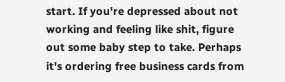start. If you're depressed about not working and feeling like shit, figure out some baby step to take. Perhaps it's ordering free business cards from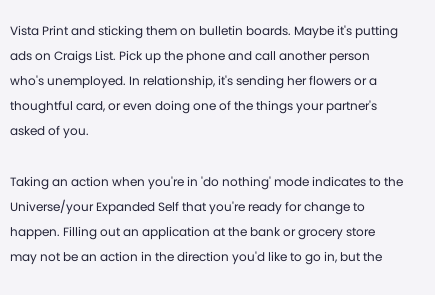Vista Print and sticking them on bulletin boards. Maybe it's putting ads on Craigs List. Pick up the phone and call another person who's unemployed. In relationship, it's sending her flowers or a thoughtful card, or even doing one of the things your partner's asked of you.

Taking an action when you're in 'do nothing' mode indicates to the Universe/your Expanded Self that you're ready for change to happen. Filling out an application at the bank or grocery store may not be an action in the direction you'd like to go in, but the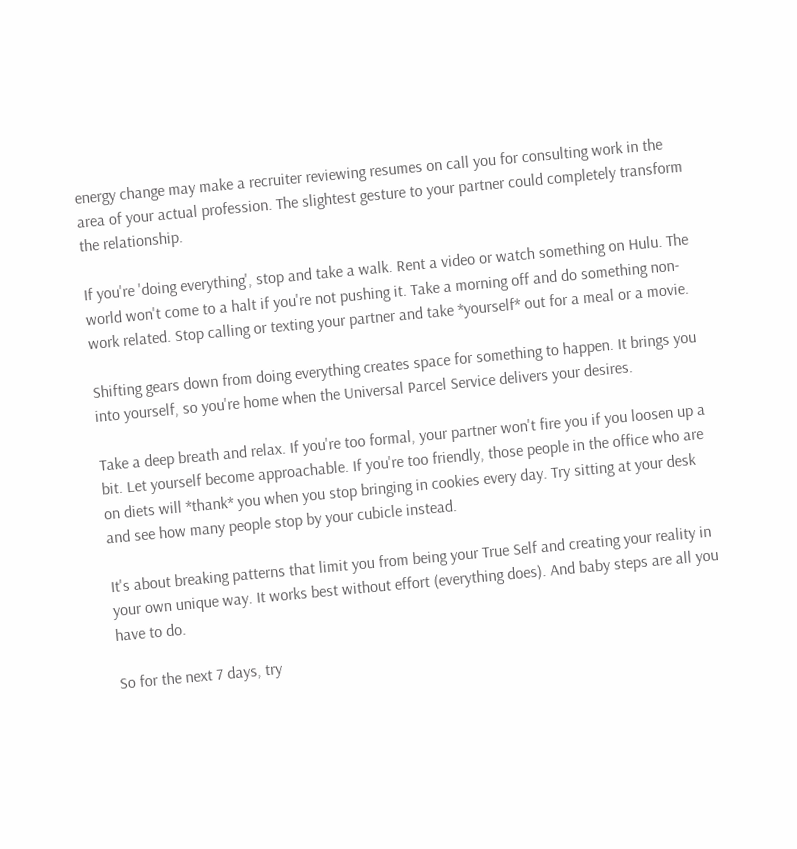energy change may make a recruiter reviewing resumes on call you for consulting work in the area of your actual profession. The slightest gesture to your partner could completely transform the relationship.

If you're 'doing everything', stop and take a walk. Rent a video or watch something on Hulu. The world won't come to a halt if you're not pushing it. Take a morning off and do something non-work related. Stop calling or texting your partner and take *yourself* out for a meal or a movie.

Shifting gears down from doing everything creates space for something to happen. It brings you into yourself, so you're home when the Universal Parcel Service delivers your desires.

Take a deep breath and relax. If you're too formal, your partner won't fire you if you loosen up a bit. Let yourself become approachable. If you're too friendly, those people in the office who are on diets will *thank* you when you stop bringing in cookies every day. Try sitting at your desk and see how many people stop by your cubicle instead.

It's about breaking patterns that limit you from being your True Self and creating your reality in your own unique way. It works best without effort (everything does). And baby steps are all you have to do.

So for the next 7 days, try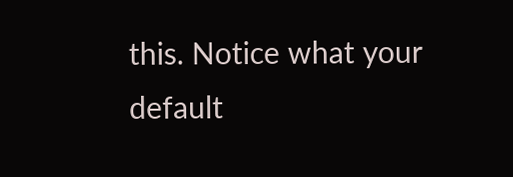this. Notice what your default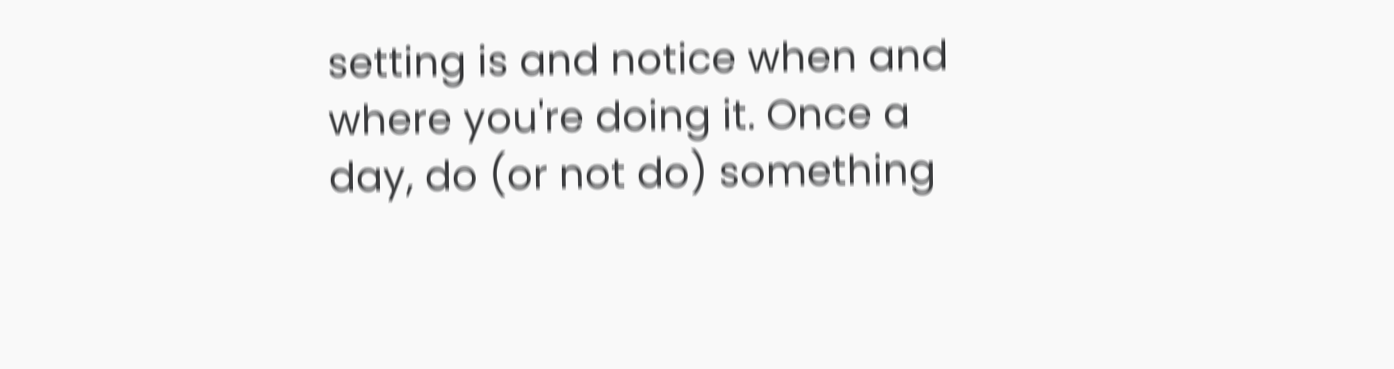setting is and notice when and where you're doing it. Once a day, do (or not do) something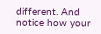different. And notice how your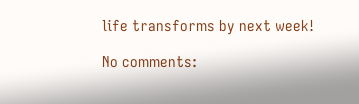life transforms by next week!

No comments: